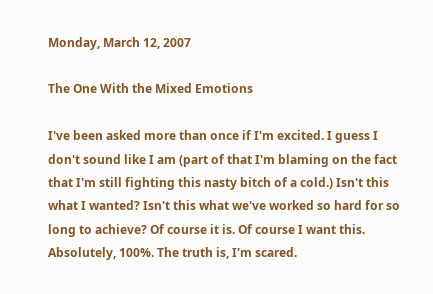Monday, March 12, 2007

The One With the Mixed Emotions

I've been asked more than once if I'm excited. I guess I don't sound like I am (part of that I'm blaming on the fact that I'm still fighting this nasty bitch of a cold.) Isn't this what I wanted? Isn't this what we've worked so hard for so long to achieve? Of course it is. Of course I want this. Absolutely, 100%. The truth is, I'm scared.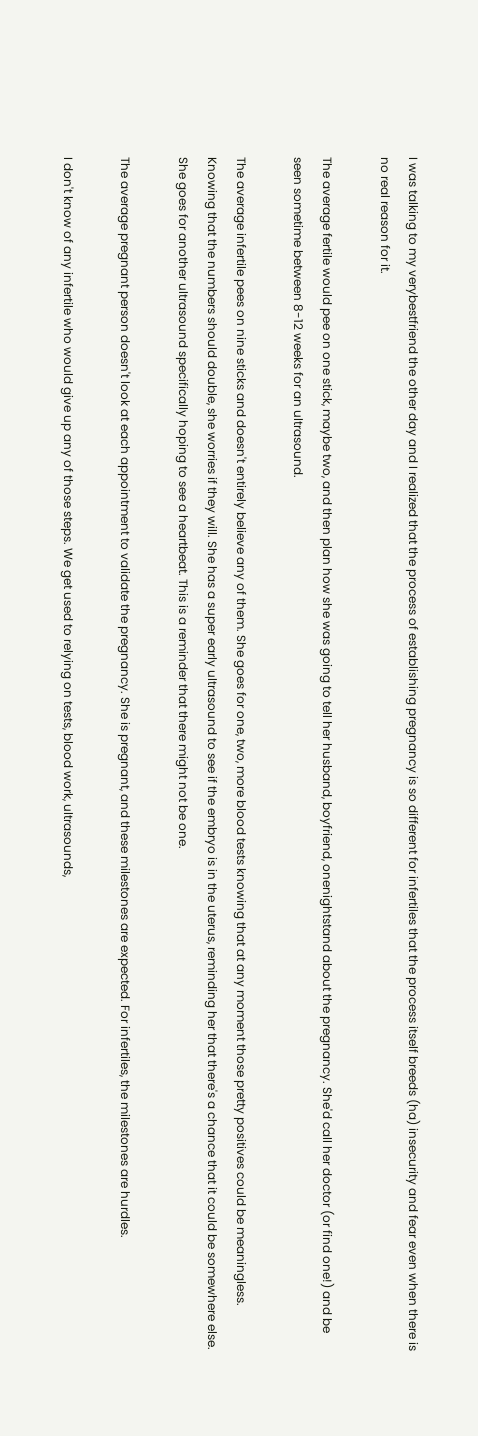I was talking to my verybestfriend the other day and I realized that the process of establishing pregnancy is so different for infertiles that the process itself breeds (ha) insecurity and fear even when there is no real reason for it.

The average fertile would pee on one stick, maybe two, and then plan how she was going to tell her husband, boyfriend, onenightstand about the pregnancy. She'd call her doctor (or find one!) and be seen sometime between 8-12 weeks for an ultrasound.

The average infertile pees on nine sticks and doesn't entirely believe any of them. She goes for one, two, more blood tests knowing that at any moment those pretty positives could be meaningless. Knowing that the numbers should double, she worries if they will. She has a super early ultrasound to see if the embryo is in the uterus, reminding her that there's a chance that it could be somewhere else. She goes for another ultrasound specifically hoping to see a heartbeat. This is a reminder that there might not be one.

The average pregnant person doesn't look at each appointment to validate the pregnancy. She is pregnant, and these milestones are expected. For infertiles, the milestones are hurdles.

I don't know of any infertile who would give up any of those steps. We get used to relying on tests, blood work, ultrasounds,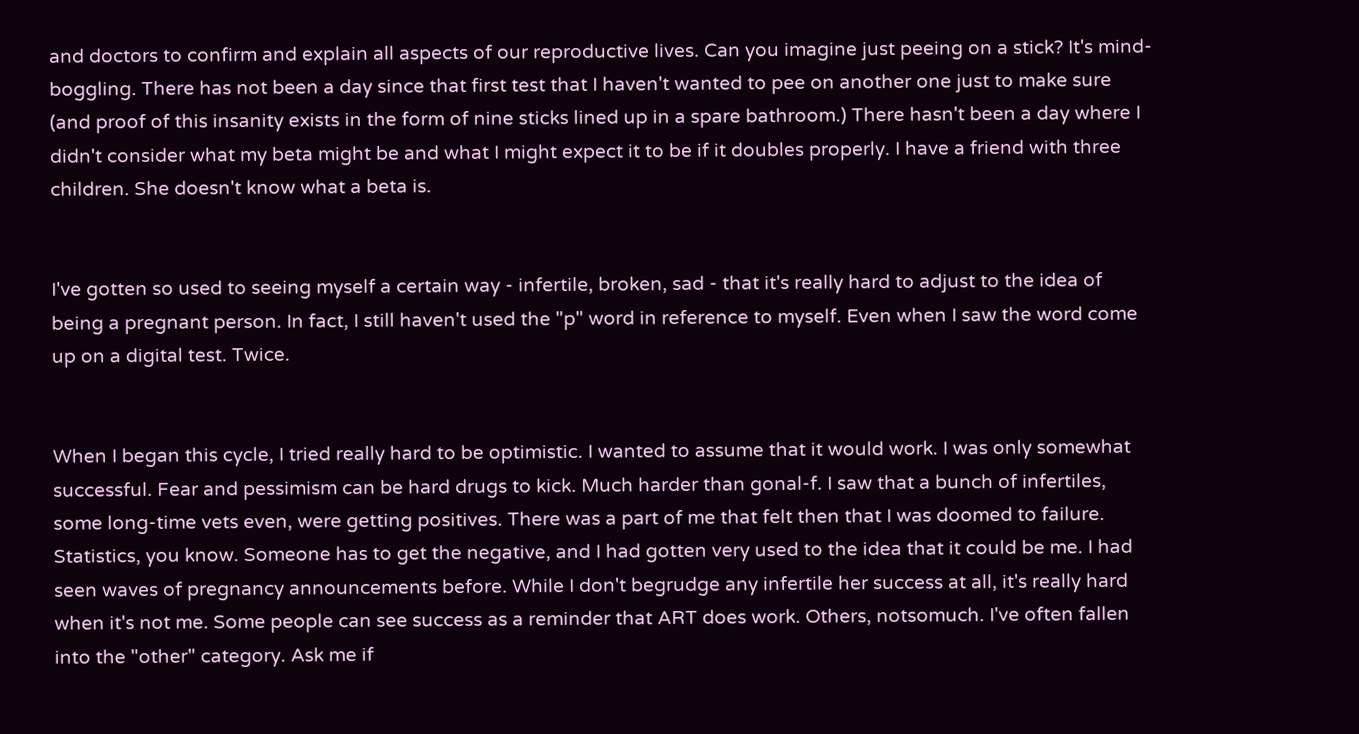and doctors to confirm and explain all aspects of our reproductive lives. Can you imagine just peeing on a stick? It's mind-boggling. There has not been a day since that first test that I haven't wanted to pee on another one just to make sure (and proof of this insanity exists in the form of nine sticks lined up in a spare bathroom.) There hasn't been a day where I didn't consider what my beta might be and what I might expect it to be if it doubles properly. I have a friend with three children. She doesn't know what a beta is.


I've gotten so used to seeing myself a certain way - infertile, broken, sad - that it's really hard to adjust to the idea of being a pregnant person. In fact, I still haven't used the "p" word in reference to myself. Even when I saw the word come up on a digital test. Twice.


When I began this cycle, I tried really hard to be optimistic. I wanted to assume that it would work. I was only somewhat successful. Fear and pessimism can be hard drugs to kick. Much harder than gonal-f. I saw that a bunch of infertiles, some long-time vets even, were getting positives. There was a part of me that felt then that I was doomed to failure. Statistics, you know. Someone has to get the negative, and I had gotten very used to the idea that it could be me. I had seen waves of pregnancy announcements before. While I don't begrudge any infertile her success at all, it's really hard when it's not me. Some people can see success as a reminder that ART does work. Others, notsomuch. I've often fallen into the "other" category. Ask me if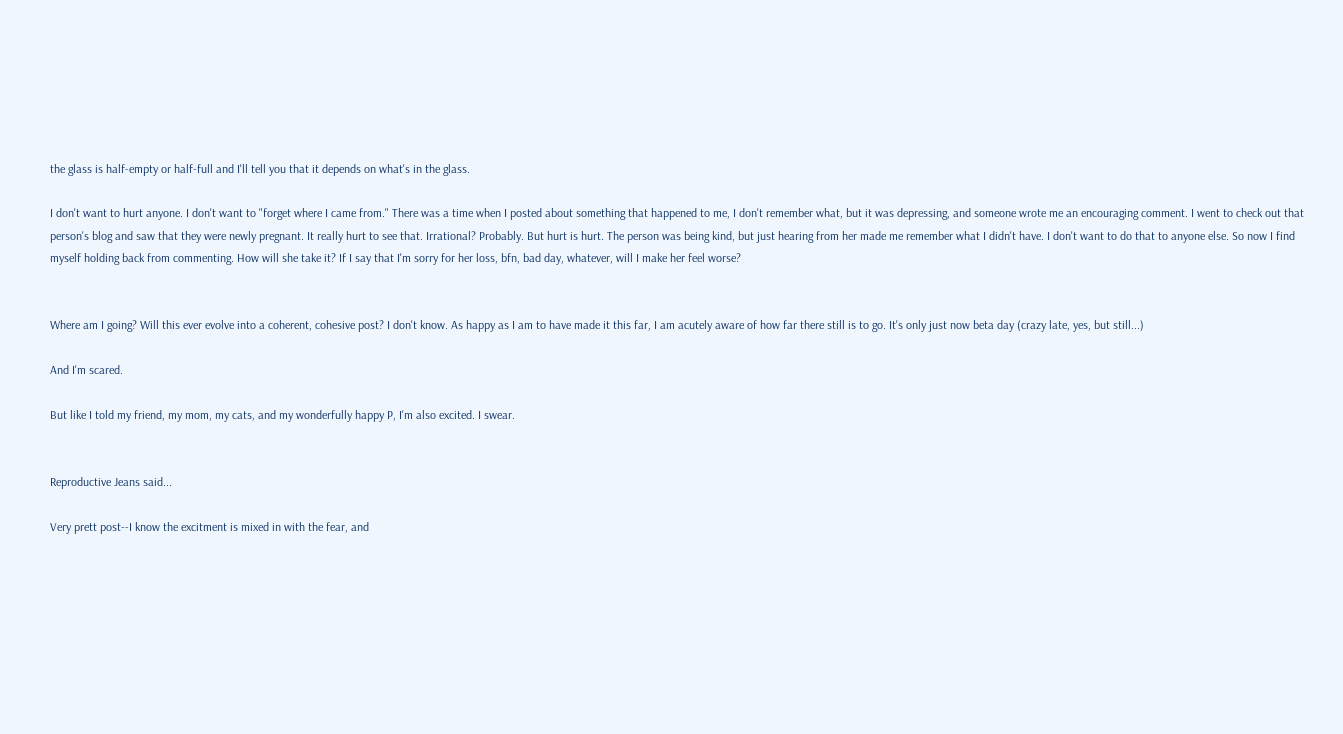the glass is half-empty or half-full and I'll tell you that it depends on what's in the glass.

I don't want to hurt anyone. I don't want to "forget where I came from." There was a time when I posted about something that happened to me, I don't remember what, but it was depressing, and someone wrote me an encouraging comment. I went to check out that person's blog and saw that they were newly pregnant. It really hurt to see that. Irrational? Probably. But hurt is hurt. The person was being kind, but just hearing from her made me remember what I didn't have. I don't want to do that to anyone else. So now I find myself holding back from commenting. How will she take it? If I say that I'm sorry for her loss, bfn, bad day, whatever, will I make her feel worse?


Where am I going? Will this ever evolve into a coherent, cohesive post? I don't know. As happy as I am to have made it this far, I am acutely aware of how far there still is to go. It's only just now beta day (crazy late, yes, but still...)

And I'm scared.

But like I told my friend, my mom, my cats, and my wonderfully happy P, I'm also excited. I swear.


Reproductive Jeans said...

Very prett post--I know the excitment is mixed in with the fear, and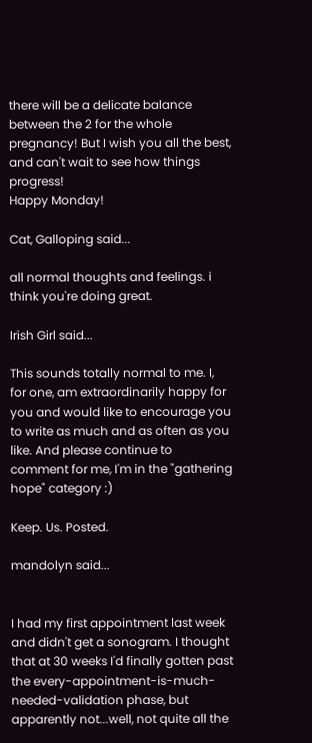there will be a delicate balance between the 2 for the whole pregnancy! But I wish you all the best, and can't wait to see how things progress!
Happy Monday!

Cat, Galloping said...

all normal thoughts and feelings. i think you're doing great.

Irish Girl said...

This sounds totally normal to me. I, for one, am extraordinarily happy for you and would like to encourage you to write as much and as often as you like. And please continue to comment for me, I'm in the "gathering hope" category :)

Keep. Us. Posted.

mandolyn said...


I had my first appointment last week and didn't get a sonogram. I thought that at 30 weeks I'd finally gotten past the every-appointment-is-much-needed-validation phase, but apparently not...well, not quite all the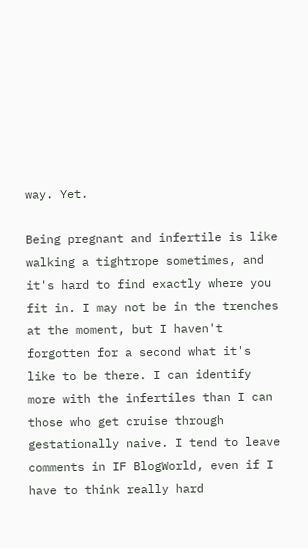way. Yet.

Being pregnant and infertile is like walking a tightrope sometimes, and it's hard to find exactly where you fit in. I may not be in the trenches at the moment, but I haven't forgotten for a second what it's like to be there. I can identify more with the infertiles than I can those who get cruise through gestationally naive. I tend to leave comments in IF BlogWorld, even if I have to think really hard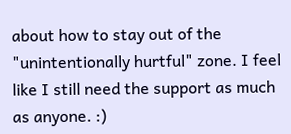about how to stay out of the "unintentionally hurtful" zone. I feel like I still need the support as much as anyone. :)